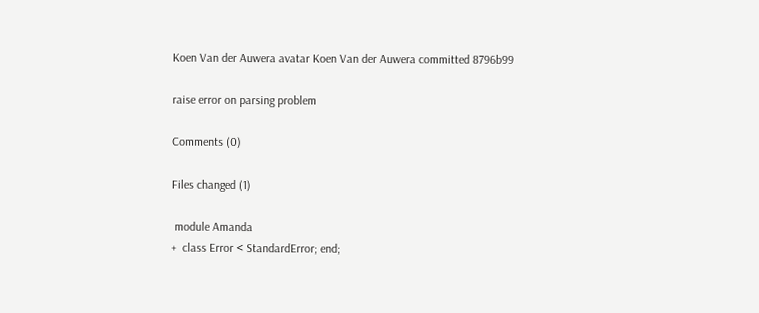Koen Van der Auwera avatar Koen Van der Auwera committed 8796b99

raise error on parsing problem

Comments (0)

Files changed (1)

 module Amanda
+  class Error < StandardError; end;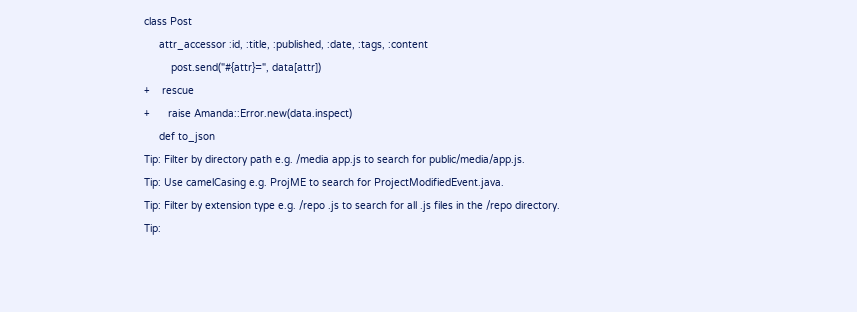class Post
     attr_accessor :id, :title, :published, :date, :tags, :content
         post.send("#{attr}=", data[attr])
+    rescue
+      raise Amanda::Error.new(data.inspect)
     def to_json
Tip: Filter by directory path e.g. /media app.js to search for public/media/app.js.
Tip: Use camelCasing e.g. ProjME to search for ProjectModifiedEvent.java.
Tip: Filter by extension type e.g. /repo .js to search for all .js files in the /repo directory.
Tip: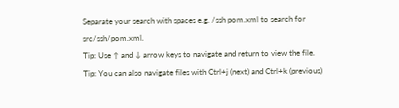Separate your search with spaces e.g. /ssh pom.xml to search for src/ssh/pom.xml.
Tip: Use ↑ and ↓ arrow keys to navigate and return to view the file.
Tip: You can also navigate files with Ctrl+j (next) and Ctrl+k (previous)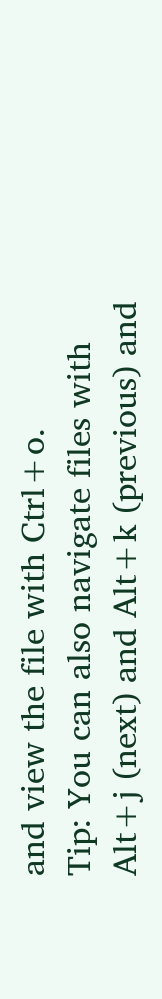and view the file with Ctrl+o.
Tip: You can also navigate files with Alt+j (next) and Alt+k (previous) and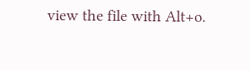view the file with Alt+o.